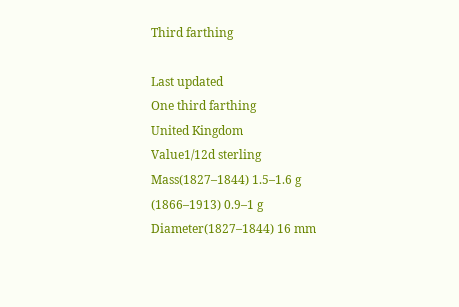Third farthing

Last updated
One third farthing
United Kingdom
Value1/12d sterling
Mass(1827–1844) 1.5–1.6 g
(1866–1913) 0.9–1 g
Diameter(1827–1844) 16 mm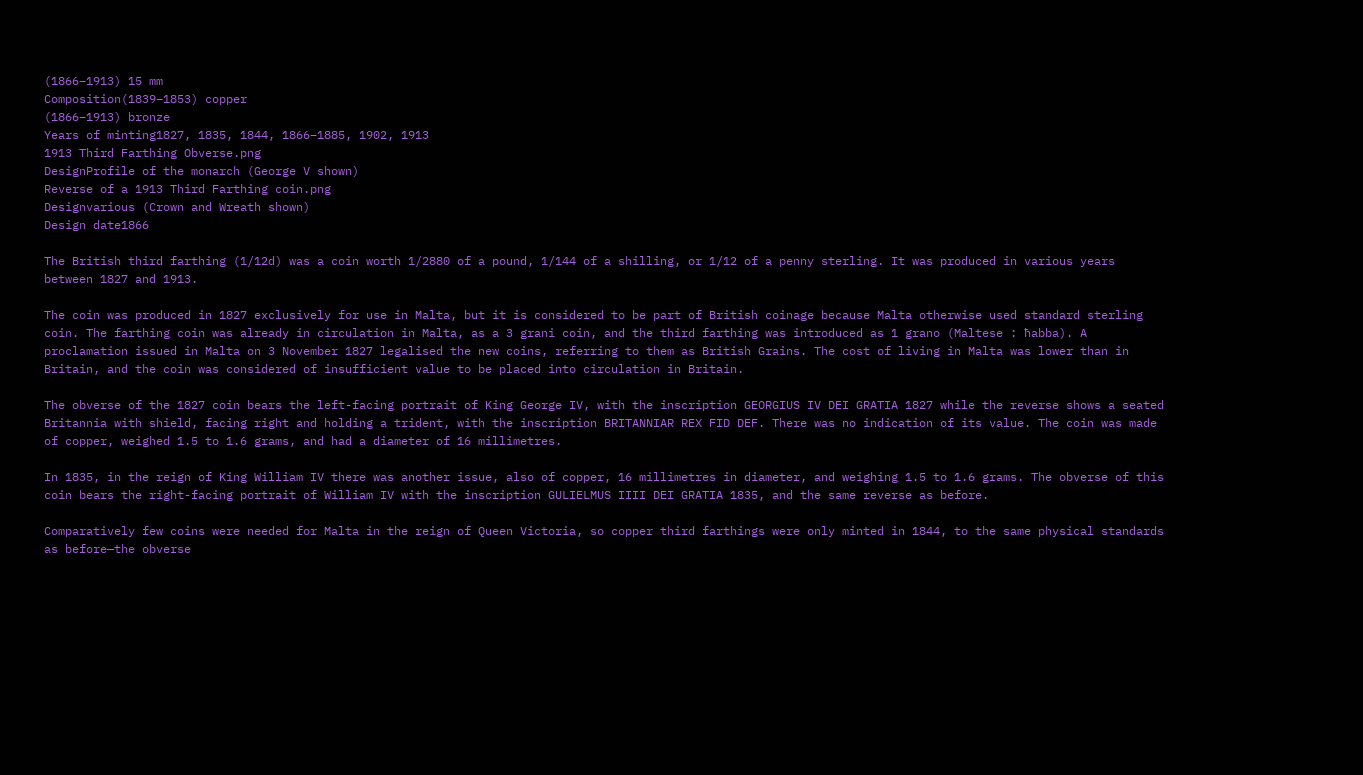(1866–1913) 15 mm
Composition(1839–1853) copper
(1866–1913) bronze
Years of minting1827, 1835, 1844, 1866–1885, 1902, 1913
1913 Third Farthing Obverse.png
DesignProfile of the monarch (George V shown)
Reverse of a 1913 Third Farthing coin.png
Designvarious (Crown and Wreath shown)
Design date1866

The British third farthing (1/12d) was a coin worth 1/2880 of a pound, 1/144 of a shilling, or 1/12 of a penny sterling. It was produced in various years between 1827 and 1913.

The coin was produced in 1827 exclusively for use in Malta, but it is considered to be part of British coinage because Malta otherwise used standard sterling coin. The farthing coin was already in circulation in Malta, as a 3 grani coin, and the third farthing was introduced as 1 grano (Maltese : ħabba). A proclamation issued in Malta on 3 November 1827 legalised the new coins, referring to them as British Grains. The cost of living in Malta was lower than in Britain, and the coin was considered of insufficient value to be placed into circulation in Britain.

The obverse of the 1827 coin bears the left-facing portrait of King George IV, with the inscription GEORGIUS IV DEI GRATIA 1827 while the reverse shows a seated Britannia with shield, facing right and holding a trident, with the inscription BRITANNIAR REX FID DEF. There was no indication of its value. The coin was made of copper, weighed 1.5 to 1.6 grams, and had a diameter of 16 millimetres.

In 1835, in the reign of King William IV there was another issue, also of copper, 16 millimetres in diameter, and weighing 1.5 to 1.6 grams. The obverse of this coin bears the right-facing portrait of William IV with the inscription GULIELMUS IIII DEI GRATIA 1835, and the same reverse as before.

Comparatively few coins were needed for Malta in the reign of Queen Victoria, so copper third farthings were only minted in 1844, to the same physical standards as before—the obverse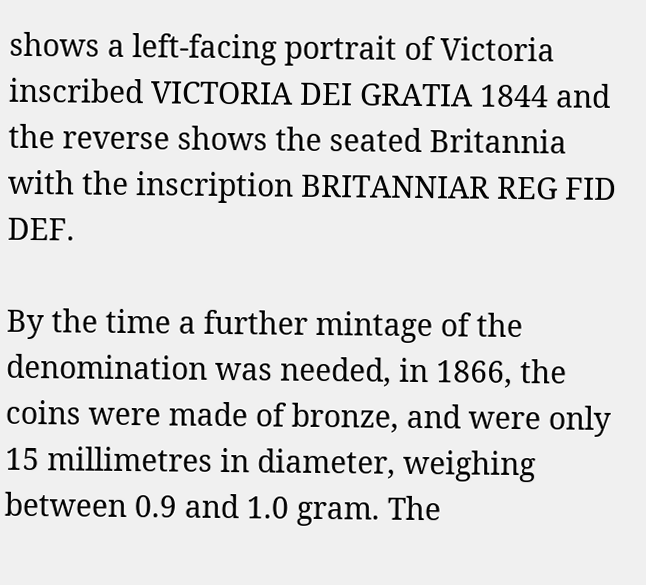shows a left-facing portrait of Victoria inscribed VICTORIA DEI GRATIA 1844 and the reverse shows the seated Britannia with the inscription BRITANNIAR REG FID DEF.

By the time a further mintage of the denomination was needed, in 1866, the coins were made of bronze, and were only 15 millimetres in diameter, weighing between 0.9 and 1.0 gram. The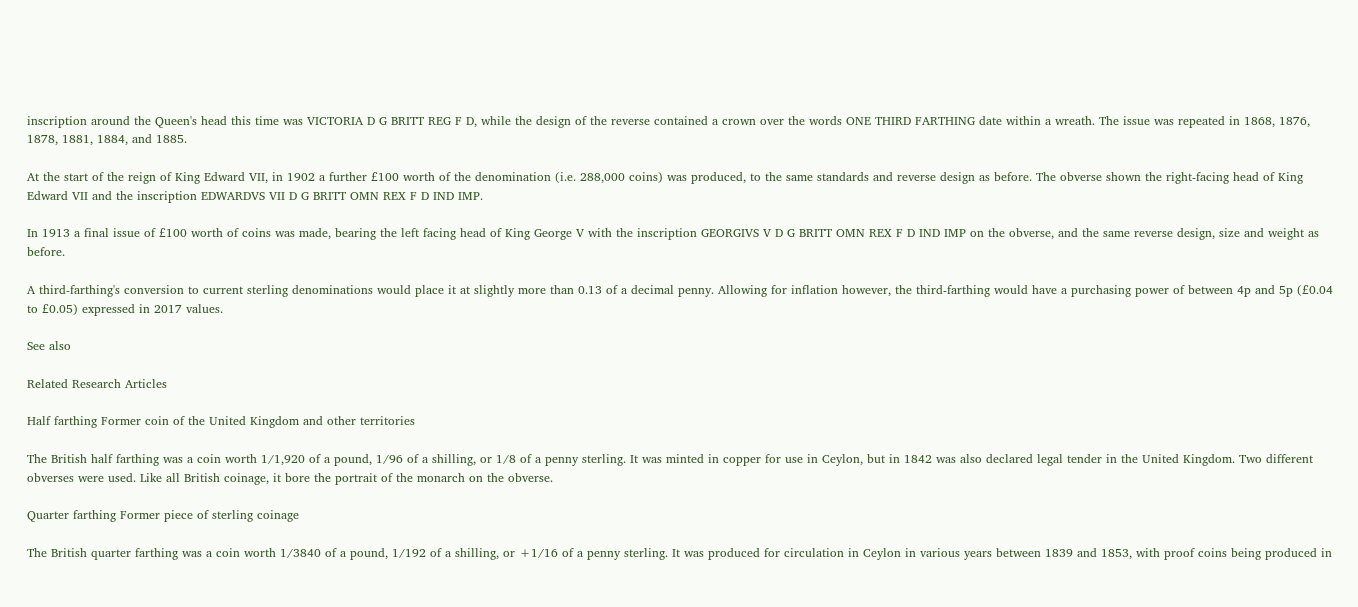inscription around the Queen's head this time was VICTORIA D G BRITT REG F D, while the design of the reverse contained a crown over the words ONE THIRD FARTHING date within a wreath. The issue was repeated in 1868, 1876, 1878, 1881, 1884, and 1885.

At the start of the reign of King Edward VII, in 1902 a further £100 worth of the denomination (i.e. 288,000 coins) was produced, to the same standards and reverse design as before. The obverse shown the right-facing head of King Edward VII and the inscription EDWARDVS VII D G BRITT OMN REX F D IND IMP.

In 1913 a final issue of £100 worth of coins was made, bearing the left facing head of King George V with the inscription GEORGIVS V D G BRITT OMN REX F D IND IMP on the obverse, and the same reverse design, size and weight as before.

A third-farthing's conversion to current sterling denominations would place it at slightly more than 0.13 of a decimal penny. Allowing for inflation however, the third-farthing would have a purchasing power of between 4p and 5p (£0.04 to £0.05) expressed in 2017 values.

See also

Related Research Articles

Half farthing Former coin of the United Kingdom and other territories

The British half farthing was a coin worth 1/1,920 of a pound, 1/96 of a shilling, or 1/8 of a penny sterling. It was minted in copper for use in Ceylon, but in 1842 was also declared legal tender in the United Kingdom. Two different obverses were used. Like all British coinage, it bore the portrait of the monarch on the obverse.

Quarter farthing Former piece of sterling coinage

The British quarter farthing was a coin worth 1/3840 of a pound, 1/192 of a shilling, or +1/16 of a penny sterling. It was produced for circulation in Ceylon in various years between 1839 and 1853, with proof coins being produced in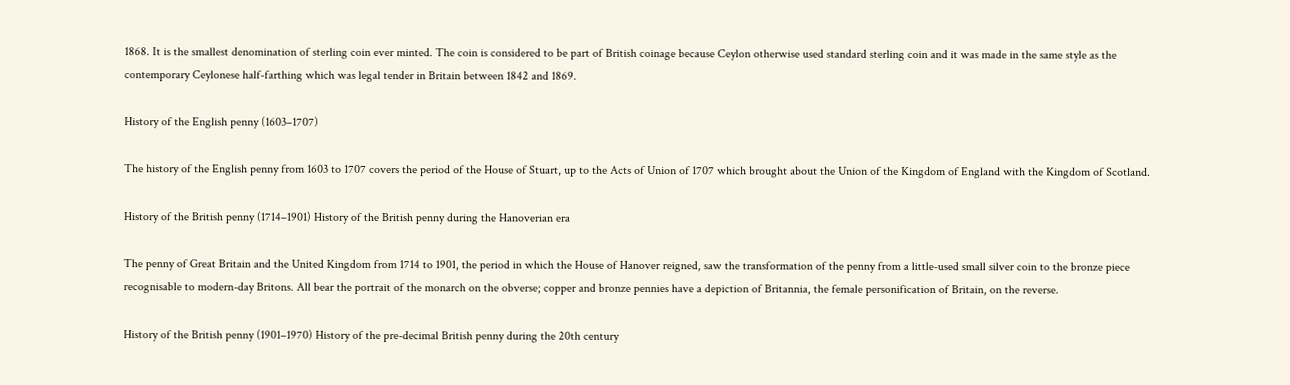1868. It is the smallest denomination of sterling coin ever minted. The coin is considered to be part of British coinage because Ceylon otherwise used standard sterling coin and it was made in the same style as the contemporary Ceylonese half-farthing which was legal tender in Britain between 1842 and 1869.

History of the English penny (1603–1707)

The history of the English penny from 1603 to 1707 covers the period of the House of Stuart, up to the Acts of Union of 1707 which brought about the Union of the Kingdom of England with the Kingdom of Scotland.

History of the British penny (1714–1901) History of the British penny during the Hanoverian era

The penny of Great Britain and the United Kingdom from 1714 to 1901, the period in which the House of Hanover reigned, saw the transformation of the penny from a little-used small silver coin to the bronze piece recognisable to modern-day Britons. All bear the portrait of the monarch on the obverse; copper and bronze pennies have a depiction of Britannia, the female personification of Britain, on the reverse.

History of the British penny (1901–1970) History of the pre-decimal British penny during the 20th century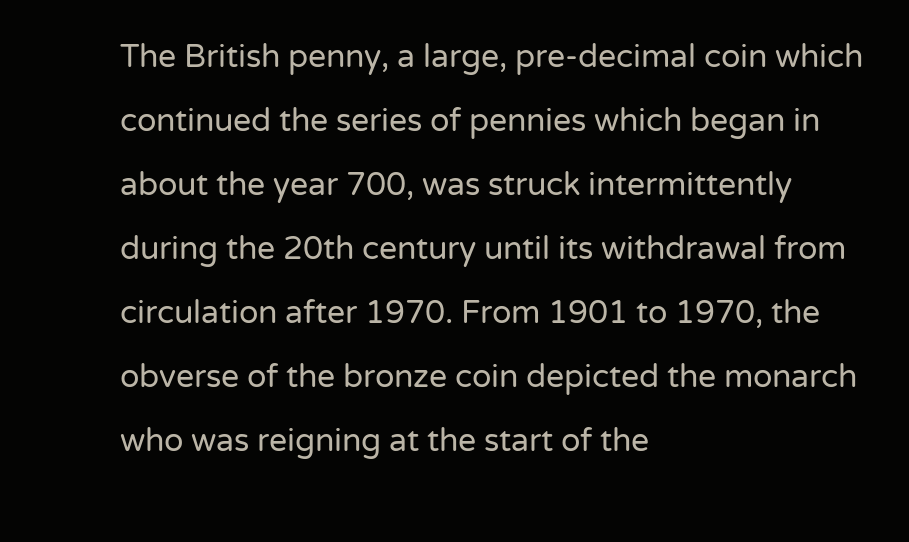The British penny, a large, pre-decimal coin which continued the series of pennies which began in about the year 700, was struck intermittently during the 20th century until its withdrawal from circulation after 1970. From 1901 to 1970, the obverse of the bronze coin depicted the monarch who was reigning at the start of the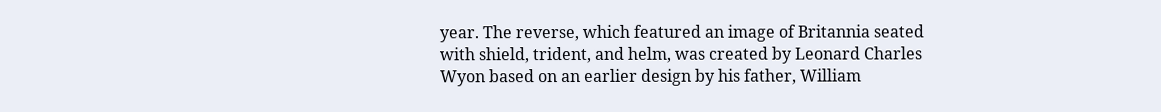year. The reverse, which featured an image of Britannia seated with shield, trident, and helm, was created by Leonard Charles Wyon based on an earlier design by his father, William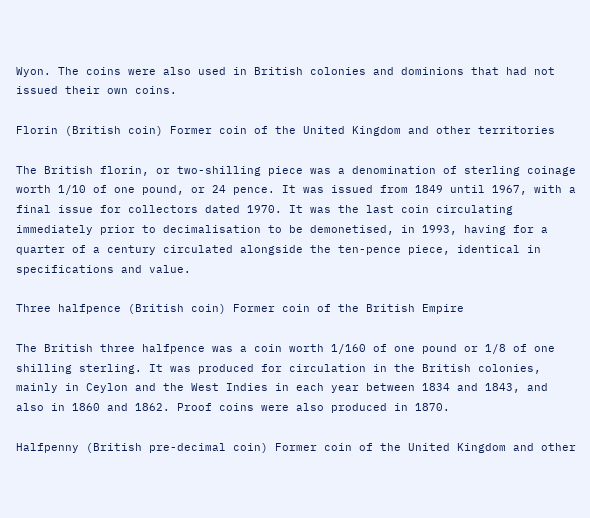Wyon. The coins were also used in British colonies and dominions that had not issued their own coins.

Florin (British coin) Former coin of the United Kingdom and other territories

The British florin, or two-shilling piece was a denomination of sterling coinage worth 1/10 of one pound, or 24 pence. It was issued from 1849 until 1967, with a final issue for collectors dated 1970. It was the last coin circulating immediately prior to decimalisation to be demonetised, in 1993, having for a quarter of a century circulated alongside the ten-pence piece, identical in specifications and value.

Three halfpence (British coin) Former coin of the British Empire

The British three halfpence was a coin worth 1/160 of one pound or 1/8 of one shilling sterling. It was produced for circulation in the British colonies, mainly in Ceylon and the West Indies in each year between 1834 and 1843, and also in 1860 and 1862. Proof coins were also produced in 1870.

Halfpenny (British pre-decimal coin) Former coin of the United Kingdom and other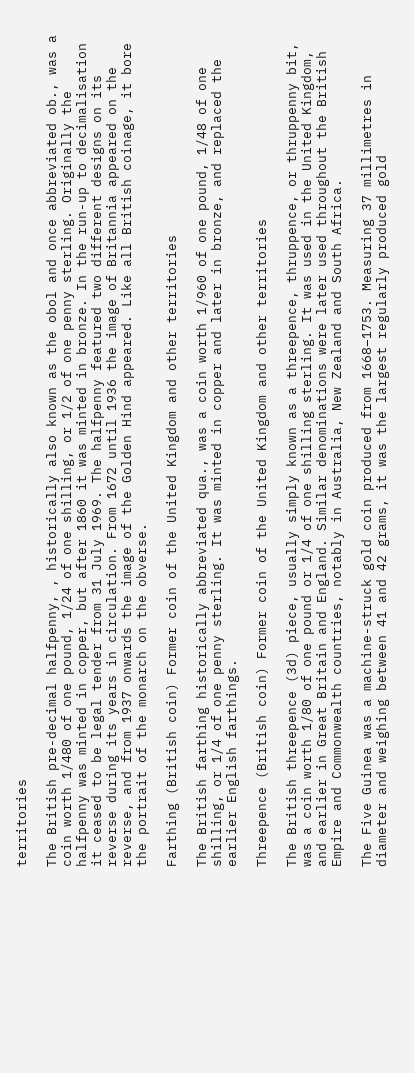territories

The British pre-decimal halfpenny, , historically also known as the obol and once abbreviated ob., was a coin worth 1/480 of one pound, 1/24 of one shilling, or 1/2 of one penny sterling. Originally the halfpenny was minted in copper, but after 1860 it was minted in bronze. In the run-up to decimalisation it ceased to be legal tender from 31 July 1969. The halfpenny featured two different designs on its reverse during its years in circulation. From 1672 until 1936 the image of Britannia appeared on the reverse, and from 1937 onwards the image of the Golden Hind appeared. Like all British coinage, it bore the portrait of the monarch on the obverse.

Farthing (British coin) Former coin of the United Kingdom and other territories

The British farthing historically abbreviated qua., was a coin worth 1/960 of one pound, 1/48 of one shilling, or 1/4 of one penny sterling. It was minted in copper and later in bronze, and replaced the earlier English farthings.

Threepence (British coin) Former coin of the United Kingdom and other territories

The British threepence (3d) piece, usually simply known as a threepence, thruppence, or thruppenny bit, was a coin worth 1/80 of one pound or 1/4 of one shilling sterling. It was used in the United Kingdom, and earlier in Great Britain and England. Similar denominations were later used throughout the British Empire and Commonwealth countries, notably in Australia, New Zealand and South Africa.

The Five Guinea was a machine-struck gold coin produced from 1668–1753. Measuring 37 millimetres in diameter and weighing between 41 and 42 grams, it was the largest regularly produced gold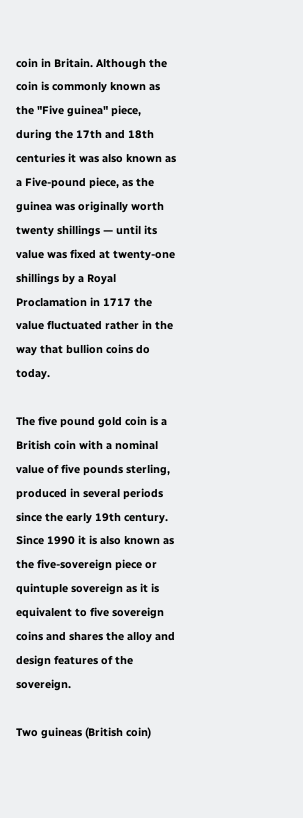coin in Britain. Although the coin is commonly known as the "Five guinea" piece, during the 17th and 18th centuries it was also known as a Five-pound piece, as the guinea was originally worth twenty shillings — until its value was fixed at twenty-one shillings by a Royal Proclamation in 1717 the value fluctuated rather in the way that bullion coins do today.

The five pound gold coin is a British coin with a nominal value of five pounds sterling, produced in several periods since the early 19th century. Since 1990 it is also known as the five-sovereign piece or quintuple sovereign as it is equivalent to five sovereign coins and shares the alloy and design features of the sovereign.

Two guineas (British coin)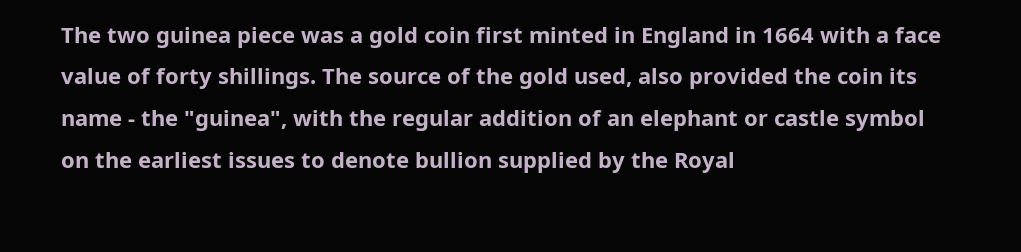The two guinea piece was a gold coin first minted in England in 1664 with a face value of forty shillings. The source of the gold used, also provided the coin its name - the "guinea", with the regular addition of an elephant or castle symbol on the earliest issues to denote bullion supplied by the Royal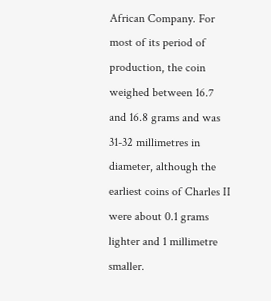African Company. For most of its period of production, the coin weighed between 16.7 and 16.8 grams and was 31-32 millimetres in diameter, although the earliest coins of Charles II were about 0.1 grams lighter and 1 millimetre smaller.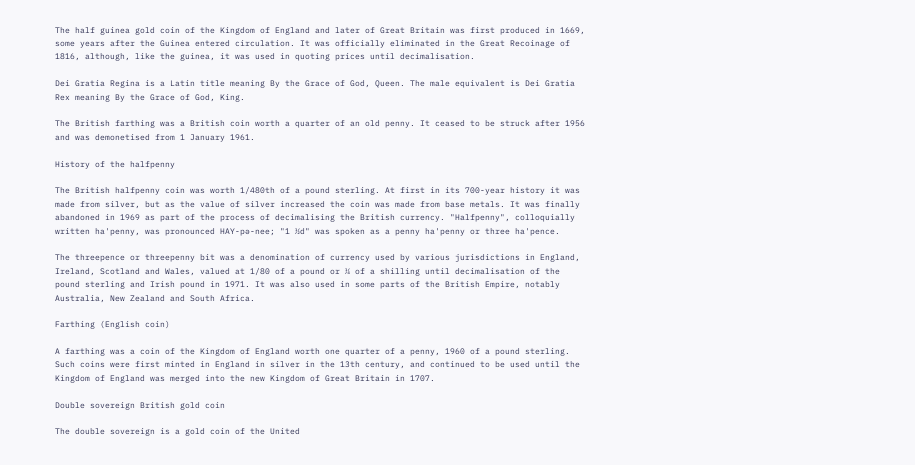The half guinea gold coin of the Kingdom of England and later of Great Britain was first produced in 1669, some years after the Guinea entered circulation. It was officially eliminated in the Great Recoinage of 1816, although, like the guinea, it was used in quoting prices until decimalisation.

Dei Gratia Regina is a Latin title meaning By the Grace of God, Queen. The male equivalent is Dei Gratia Rex meaning By the Grace of God, King.

The British farthing was a British coin worth a quarter of an old penny. It ceased to be struck after 1956 and was demonetised from 1 January 1961.

History of the halfpenny

The British halfpenny coin was worth 1/480th of a pound sterling. At first in its 700-year history it was made from silver, but as the value of silver increased the coin was made from base metals. It was finally abandoned in 1969 as part of the process of decimalising the British currency. "Halfpenny", colloquially written ha'penny, was pronounced HAY-pə-nee; "1 ½d" was spoken as a penny ha'penny or three ha'pence.

The threepence or threepenny bit was a denomination of currency used by various jurisdictions in England, Ireland, Scotland and Wales, valued at 1/80 of a pound or ¼ of a shilling until decimalisation of the pound sterling and Irish pound in 1971. It was also used in some parts of the British Empire, notably Australia, New Zealand and South Africa.

Farthing (English coin)

A farthing was a coin of the Kingdom of England worth one quarter of a penny, 1960 of a pound sterling. Such coins were first minted in England in silver in the 13th century, and continued to be used until the Kingdom of England was merged into the new Kingdom of Great Britain in 1707.

Double sovereign British gold coin

The double sovereign is a gold coin of the United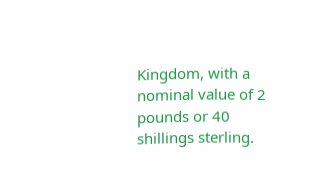Kingdom, with a nominal value of 2 pounds or 40 shillings sterling.